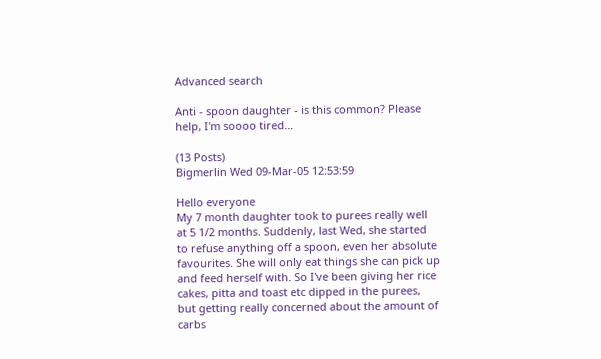Advanced search

Anti - spoon daughter - is this common? Please help, I'm soooo tired...

(13 Posts)
Bigmerlin Wed 09-Mar-05 12:53:59

Hello everyone
My 7 month daughter took to purees really well at 5 1/2 months. Suddenly, last Wed, she started to refuse anything off a spoon, even her absolute favourites. She will only eat things she can pick up and feed herself with. So I've been giving her rice cakes, pitta and toast etc dipped in the purees, but getting really concerned about the amount of carbs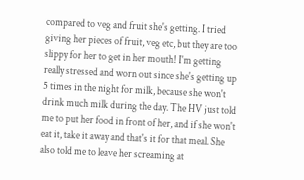compared to veg and fruit she's getting. I tried giving her pieces of fruit, veg etc, but they are too slippy for her to get in her mouth! I'm getting really stressed and worn out since she's getting up 5 times in the night for milk, because she won't drink much milk during the day. The HV just told me to put her food in front of her, and if she won't eat it, take it away and that's it for that meal. She also told me to leave her screaming at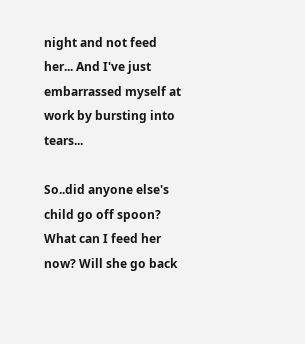night and not feed her... And I've just embarrassed myself at work by bursting into tears...

So..did anyone else's child go off spoon? What can I feed her now? Will she go back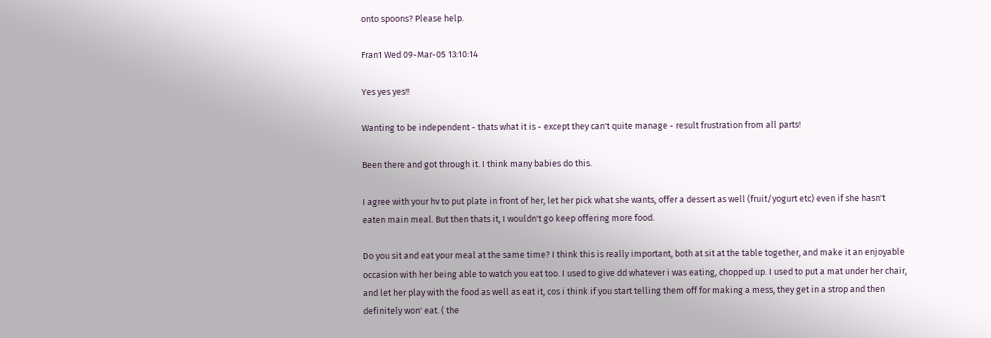onto spoons? Please help.

Fran1 Wed 09-Mar-05 13:10:14

Yes yes yes!!

Wanting to be independent - thats what it is - except they can't quite manage - result frustration from all parts!

Been there and got through it. I think many babies do this.

I agree with your hv to put plate in front of her, let her pick what she wants, offer a dessert as well (fruit/yogurt etc) even if she hasn't eaten main meal. But then thats it, I wouldn't go keep offering more food.

Do you sit and eat your meal at the same time? I think this is really important, both at sit at the table together, and make it an enjoyable occasion with her being able to watch you eat too. I used to give dd whatever i was eating, chopped up. I used to put a mat under her chair, and let her play with the food as well as eat it, cos i think if you start telling them off for making a mess, they get in a strop and then definitely won' eat. ( the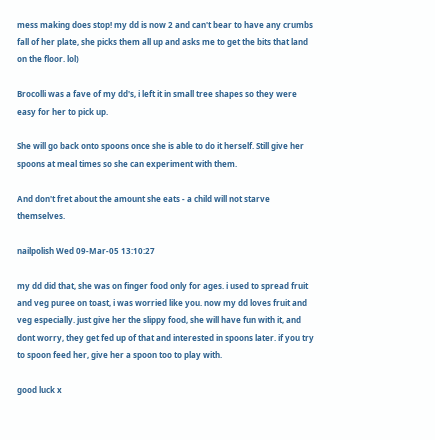mess making does stop! my dd is now 2 and can't bear to have any crumbs fall of her plate, she picks them all up and asks me to get the bits that land on the floor. lol)

Brocolli was a fave of my dd's, i left it in small tree shapes so they were easy for her to pick up.

She will go back onto spoons once she is able to do it herself. Still give her spoons at meal times so she can experiment with them.

And don't fret about the amount she eats - a child will not starve themselves.

nailpolish Wed 09-Mar-05 13:10:27

my dd did that, she was on finger food only for ages. i used to spread fruit and veg puree on toast, i was worried like you. now my dd loves fruit and veg especially. just give her the slippy food, she will have fun with it, and dont worry, they get fed up of that and interested in spoons later. if you try to spoon feed her, give her a spoon too to play with.

good luck x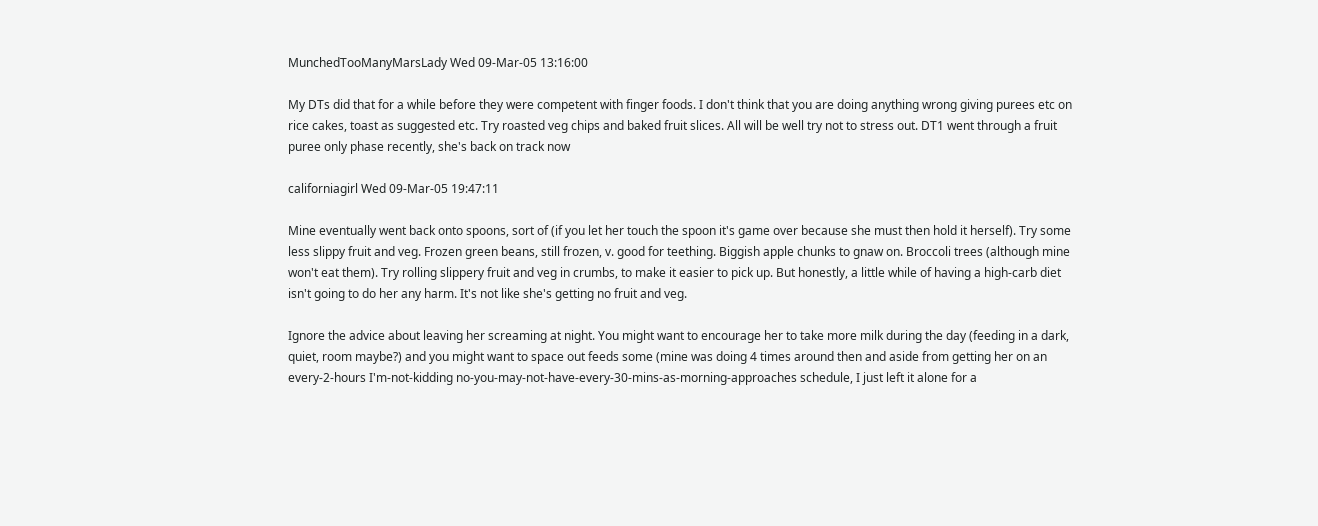MunchedTooManyMarsLady Wed 09-Mar-05 13:16:00

My DTs did that for a while before they were competent with finger foods. I don't think that you are doing anything wrong giving purees etc on rice cakes, toast as suggested etc. Try roasted veg chips and baked fruit slices. All will be well try not to stress out. DT1 went through a fruit puree only phase recently, she's back on track now

californiagirl Wed 09-Mar-05 19:47:11

Mine eventually went back onto spoons, sort of (if you let her touch the spoon it's game over because she must then hold it herself). Try some less slippy fruit and veg. Frozen green beans, still frozen, v. good for teething. Biggish apple chunks to gnaw on. Broccoli trees (although mine won't eat them). Try rolling slippery fruit and veg in crumbs, to make it easier to pick up. But honestly, a little while of having a high-carb diet isn't going to do her any harm. It's not like she's getting no fruit and veg.

Ignore the advice about leaving her screaming at night. You might want to encourage her to take more milk during the day (feeding in a dark, quiet, room maybe?) and you might want to space out feeds some (mine was doing 4 times around then and aside from getting her on an every-2-hours I'm-not-kidding no-you-may-not-have-every-30-mins-as-morning-approaches schedule, I just left it alone for a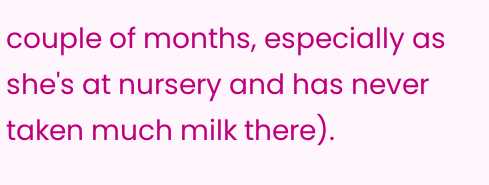couple of months, especially as she's at nursery and has never taken much milk there).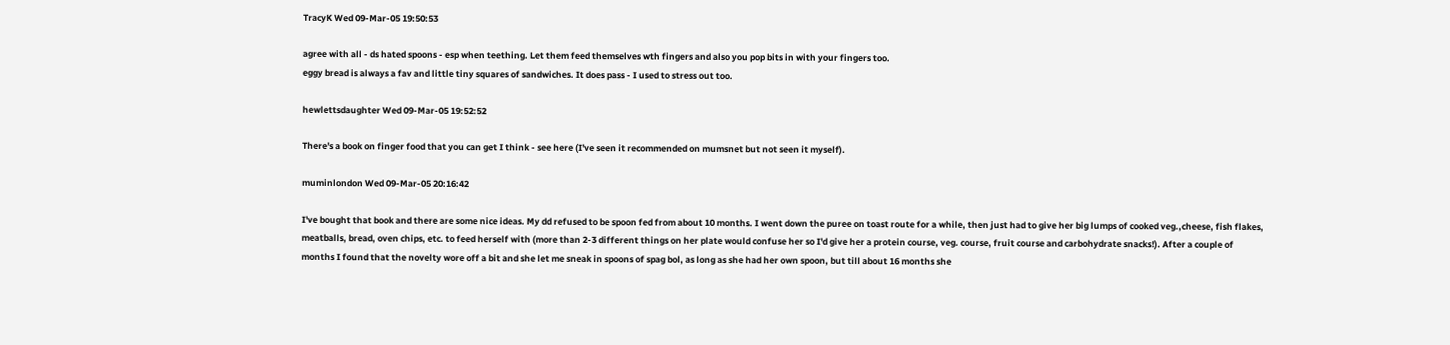TracyK Wed 09-Mar-05 19:50:53

agree with all - ds hated spoons - esp when teething. Let them feed themselves wth fingers and also you pop bits in with your fingers too.
eggy bread is always a fav and little tiny squares of sandwiches. It does pass - I used to stress out too.

hewlettsdaughter Wed 09-Mar-05 19:52:52

There's a book on finger food that you can get I think - see here (I've seen it recommended on mumsnet but not seen it myself).

muminlondon Wed 09-Mar-05 20:16:42

I've bought that book and there are some nice ideas. My dd refused to be spoon fed from about 10 months. I went down the puree on toast route for a while, then just had to give her big lumps of cooked veg.,cheese, fish flakes, meatballs, bread, oven chips, etc. to feed herself with (more than 2-3 different things on her plate would confuse her so I'd give her a protein course, veg. course, fruit course and carbohydrate snacks!). After a couple of months I found that the novelty wore off a bit and she let me sneak in spoons of spag bol, as long as she had her own spoon, but till about 16 months she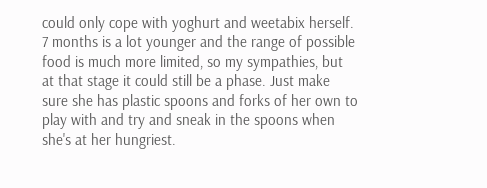could only cope with yoghurt and weetabix herself. 7 months is a lot younger and the range of possible food is much more limited, so my sympathies, but at that stage it could still be a phase. Just make sure she has plastic spoons and forks of her own to play with and try and sneak in the spoons when she's at her hungriest.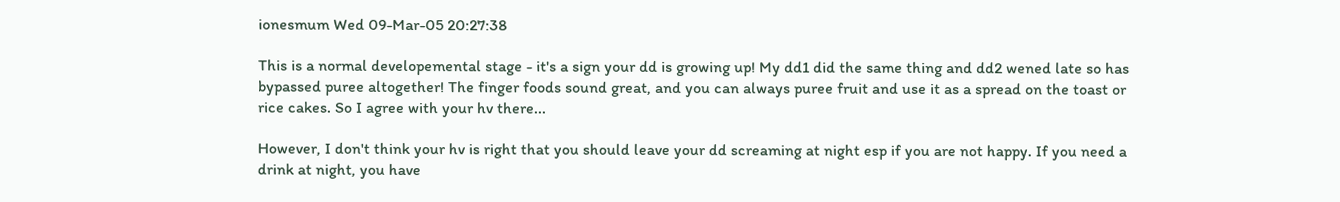ionesmum Wed 09-Mar-05 20:27:38

This is a normal developemental stage - it's a sign your dd is growing up! My dd1 did the same thing and dd2 wened late so has bypassed puree altogether! The finger foods sound great, and you can always puree fruit and use it as a spread on the toast or rice cakes. So I agree with your hv there...

However, I don't think your hv is right that you should leave your dd screaming at night esp if you are not happy. If you need a drink at night, you have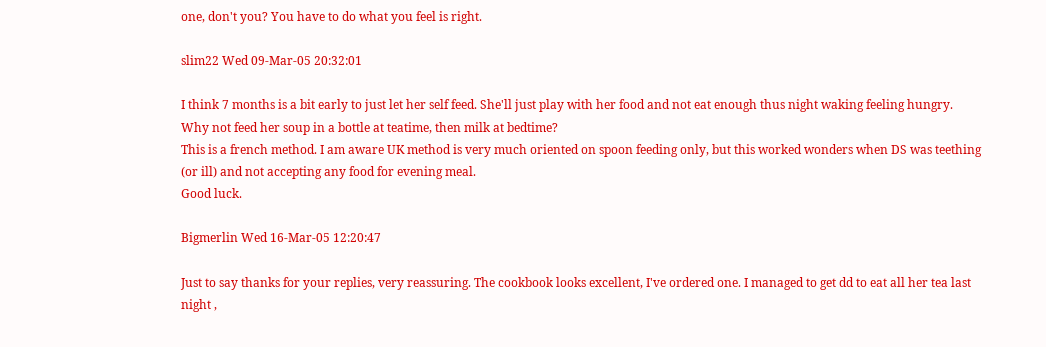one, don't you? You have to do what you feel is right.

slim22 Wed 09-Mar-05 20:32:01

I think 7 months is a bit early to just let her self feed. She'll just play with her food and not eat enough thus night waking feeling hungry.
Why not feed her soup in a bottle at teatime, then milk at bedtime?
This is a french method. I am aware UK method is very much oriented on spoon feeding only, but this worked wonders when DS was teething (or ill) and not accepting any food for evening meal.
Good luck.

Bigmerlin Wed 16-Mar-05 12:20:47

Just to say thanks for your replies, very reassuring. The cookbook looks excellent, I've ordered one. I managed to get dd to eat all her tea last night ,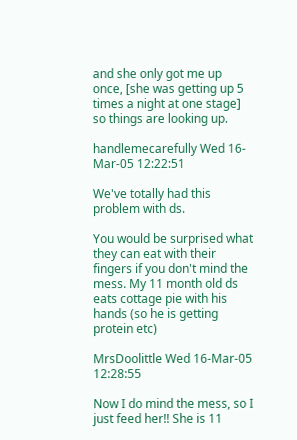and she only got me up once, [she was getting up 5 times a night at one stage] so things are looking up.

handlemecarefully Wed 16-Mar-05 12:22:51

We've totally had this problem with ds.

You would be surprised what they can eat with their fingers if you don't mind the mess. My 11 month old ds eats cottage pie with his hands (so he is getting protein etc)

MrsDoolittle Wed 16-Mar-05 12:28:55

Now I do mind the mess, so I just feed her!! She is 11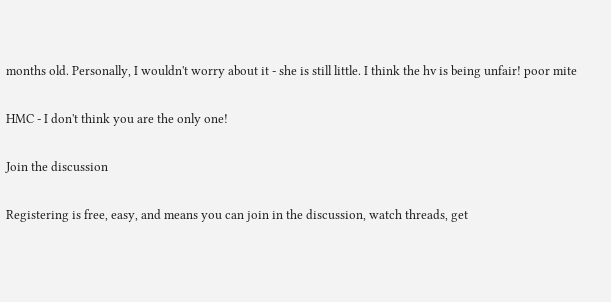months old. Personally, I wouldn't worry about it - she is still little. I think the hv is being unfair! poor mite

HMC - I don't think you are the only one!

Join the discussion

Registering is free, easy, and means you can join in the discussion, watch threads, get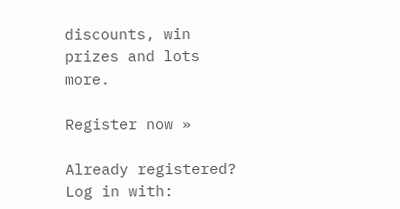discounts, win prizes and lots more.

Register now »

Already registered? Log in with: